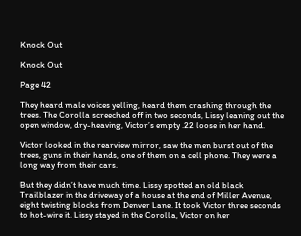Knock Out

Knock Out

Page 42

They heard male voices yelling, heard them crashing through the trees. The Corolla screeched off in two seconds, Lissy leaning out the open window, dry-heaving, Victor’s empty .22 loose in her hand.

Victor looked in the rearview mirror, saw the men burst out of the trees, guns in their hands, one of them on a cell phone. They were a long way from their cars.

But they didn’t have much time. Lissy spotted an old black Trailblazer in the driveway of a house at the end of Miller Avenue, eight twisting blocks from Denver Lane. It took Victor three seconds to hot-wire it. Lissy stayed in the Corolla, Victor on her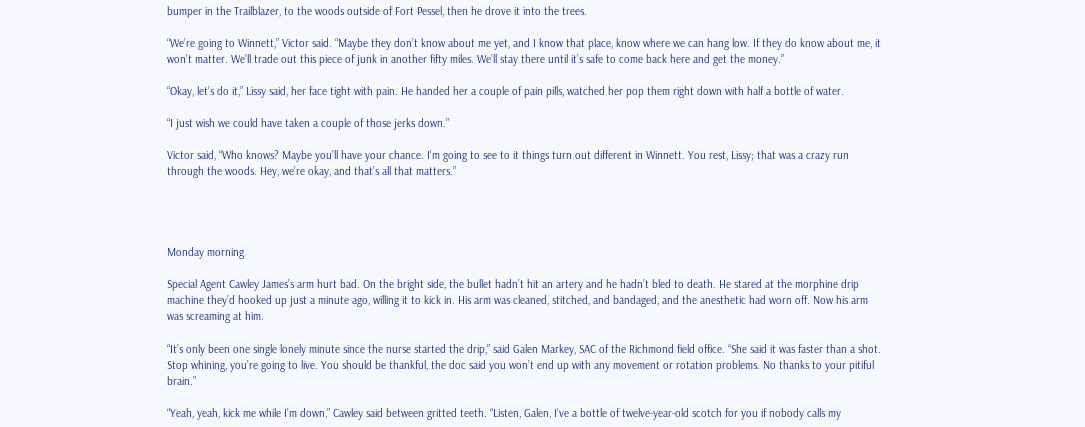bumper in the Trailblazer, to the woods outside of Fort Pessel, then he drove it into the trees.

“We’re going to Winnett,” Victor said. “Maybe they don’t know about me yet, and I know that place, know where we can hang low. If they do know about me, it won’t matter. We’ll trade out this piece of junk in another fifty miles. We’ll stay there until it’s safe to come back here and get the money.”

“Okay, let’s do it,” Lissy said, her face tight with pain. He handed her a couple of pain pills, watched her pop them right down with half a bottle of water.

“I just wish we could have taken a couple of those jerks down.”

Victor said, “Who knows? Maybe you’ll have your chance. I’m going to see to it things turn out different in Winnett. You rest, Lissy; that was a crazy run through the woods. Hey, we’re okay, and that’s all that matters.”




Monday morning

Special Agent Cawley James’s arm hurt bad. On the bright side, the bullet hadn’t hit an artery and he hadn’t bled to death. He stared at the morphine drip machine they’d hooked up just a minute ago, willing it to kick in. His arm was cleaned, stitched, and bandaged, and the anesthetic had worn off. Now his arm was screaming at him.

“It’s only been one single lonely minute since the nurse started the drip,” said Galen Markey, SAC of the Richmond field office. “She said it was faster than a shot. Stop whining, you’re going to live. You should be thankful, the doc said you won’t end up with any movement or rotation problems. No thanks to your pitiful brain.”

“Yeah, yeah, kick me while I’m down,” Cawley said between gritted teeth. “Listen, Galen, I’ve a bottle of twelve-year-old scotch for you if nobody calls my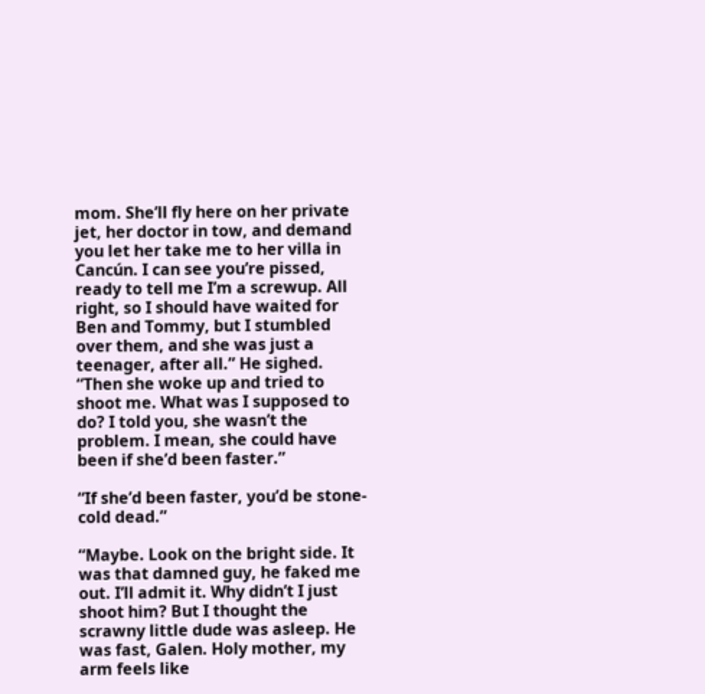mom. She’ll fly here on her private jet, her doctor in tow, and demand you let her take me to her villa in Cancún. I can see you’re pissed, ready to tell me I’m a screwup. All right, so I should have waited for Ben and Tommy, but I stumbled over them, and she was just a teenager, after all.” He sighed. “Then she woke up and tried to shoot me. What was I supposed to do? I told you, she wasn’t the problem. I mean, she could have been if she’d been faster.”

“If she’d been faster, you’d be stone-cold dead.”

“Maybe. Look on the bright side. It was that damned guy, he faked me out. I’ll admit it. Why didn’t I just shoot him? But I thought the scrawny little dude was asleep. He was fast, Galen. Holy mother, my arm feels like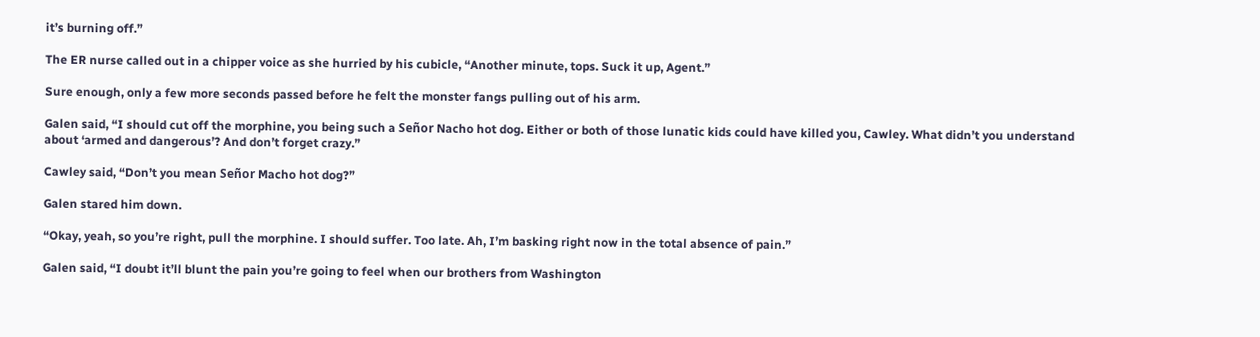it’s burning off.”

The ER nurse called out in a chipper voice as she hurried by his cubicle, “Another minute, tops. Suck it up, Agent.”

Sure enough, only a few more seconds passed before he felt the monster fangs pulling out of his arm.

Galen said, “I should cut off the morphine, you being such a Señor Nacho hot dog. Either or both of those lunatic kids could have killed you, Cawley. What didn’t you understand about ‘armed and dangerous’? And don’t forget crazy.”

Cawley said, “Don’t you mean Señor Macho hot dog?”

Galen stared him down.

“Okay, yeah, so you’re right, pull the morphine. I should suffer. Too late. Ah, I’m basking right now in the total absence of pain.”

Galen said, “I doubt it’ll blunt the pain you’re going to feel when our brothers from Washington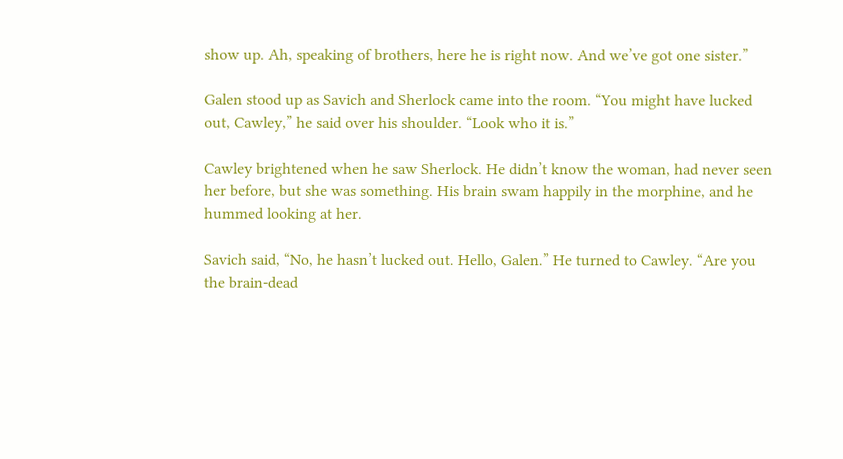show up. Ah, speaking of brothers, here he is right now. And we’ve got one sister.”

Galen stood up as Savich and Sherlock came into the room. “You might have lucked out, Cawley,” he said over his shoulder. “Look who it is.”

Cawley brightened when he saw Sherlock. He didn’t know the woman, had never seen her before, but she was something. His brain swam happily in the morphine, and he hummed looking at her.

Savich said, “No, he hasn’t lucked out. Hello, Galen.” He turned to Cawley. “Are you the brain-dead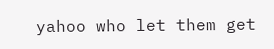yahoo who let them get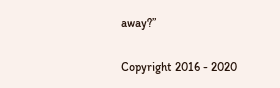away?”

Copyright 2016 - 2020